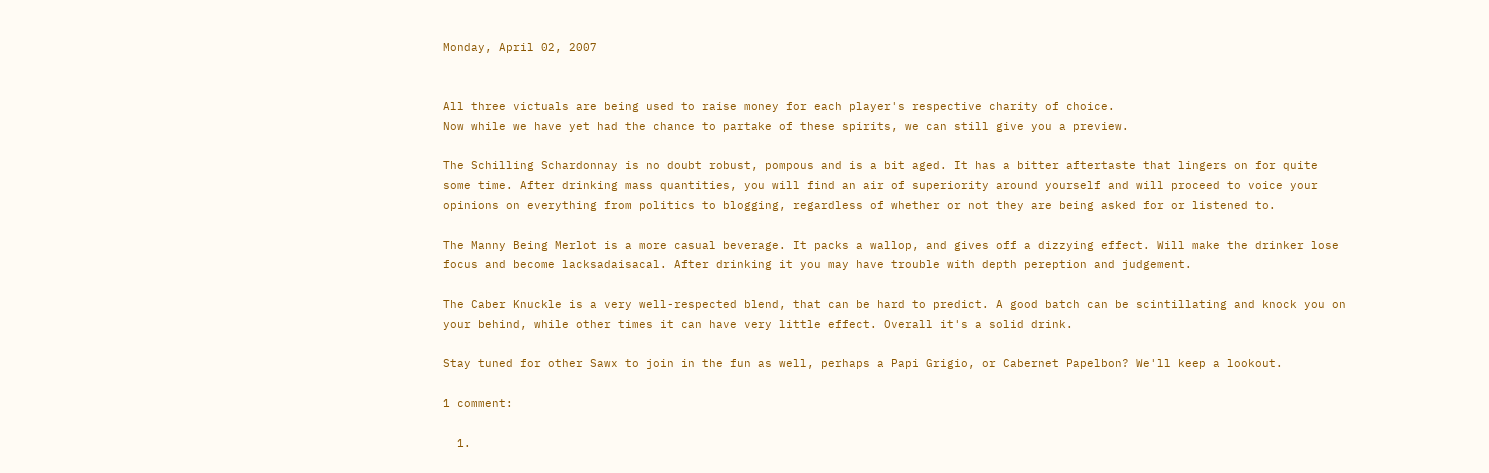Monday, April 02, 2007


All three victuals are being used to raise money for each player's respective charity of choice.
Now while we have yet had the chance to partake of these spirits, we can still give you a preview.

The Schilling Schardonnay is no doubt robust, pompous and is a bit aged. It has a bitter aftertaste that lingers on for quite some time. After drinking mass quantities, you will find an air of superiority around yourself and will proceed to voice your opinions on everything from politics to blogging, regardless of whether or not they are being asked for or listened to.

The Manny Being Merlot is a more casual beverage. It packs a wallop, and gives off a dizzying effect. Will make the drinker lose focus and become lacksadaisacal. After drinking it you may have trouble with depth pereption and judgement.

The Caber Knuckle is a very well-respected blend, that can be hard to predict. A good batch can be scintillating and knock you on your behind, while other times it can have very little effect. Overall it's a solid drink.

Stay tuned for other Sawx to join in the fun as well, perhaps a Papi Grigio, or Cabernet Papelbon? We'll keep a lookout.

1 comment:

  1.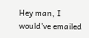Hey man, I would've emailed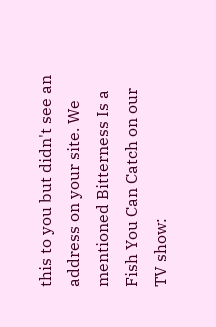this to you but didn't see an address on your site. We mentioned Bitterness Is a Fish You Can Catch on our TV show: